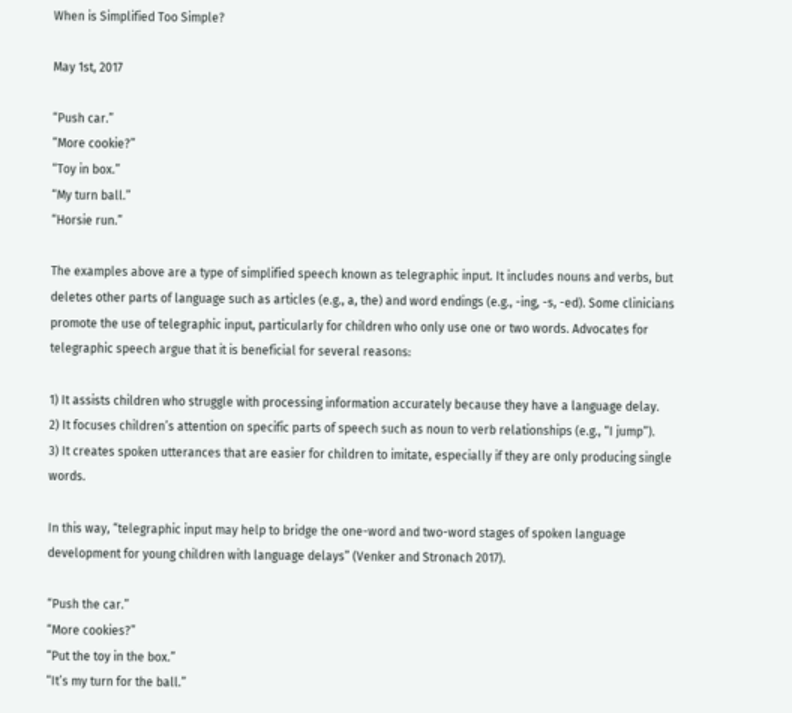When is Simplified Too Simple?

May 1st, 2017

“Push car.”
“More cookie?”
“Toy in box.”
“My turn ball.”
“Horsie run.”

The examples above are a type of simplified speech known as telegraphic input. It includes nouns and verbs, but deletes other parts of language such as articles (e.g., a, the) and word endings (e.g., -ing, -s, -ed). Some clinicians promote the use of telegraphic input, particularly for children who only use one or two words. Advocates for telegraphic speech argue that it is beneficial for several reasons:

1) It assists children who struggle with processing information accurately because they have a language delay.
2) It focuses children’s attention on specific parts of speech such as noun to verb relationships (e.g., “I jump”).
3) It creates spoken utterances that are easier for children to imitate, especially if they are only producing single words.

In this way, “telegraphic input may help to bridge the one-word and two-word stages of spoken language development for young children with language delays” (Venker and Stronach 2017).

“Push the car.”
“More cookies?”
“Put the toy in the box.”
“It’s my turn for the ball.”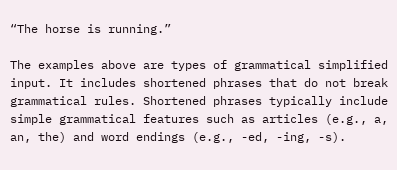“The horse is running.”

The examples above are types of grammatical simplified input. It includes shortened phrases that do not break grammatical rules. Shortened phrases typically include simple grammatical features such as articles (e.g., a, an, the) and word endings (e.g., -ed, -ing, -s).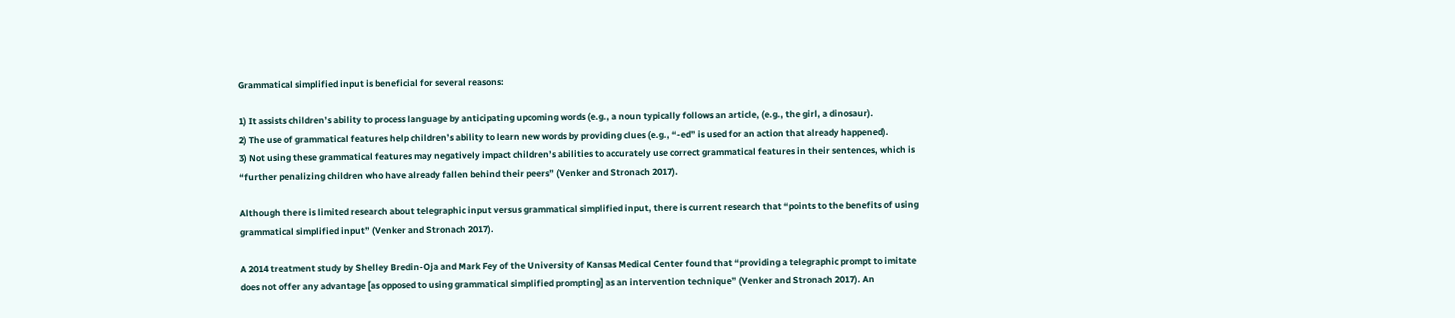Grammatical simplified input is beneficial for several reasons:

1) It assists children’s ability to process language by anticipating upcoming words (e.g., a noun typically follows an article, (e.g., the girl, a dinosaur).
2) The use of grammatical features help children’s ability to learn new words by providing clues (e.g., “-ed” is used for an action that already happened).
3) Not using these grammatical features may negatively impact children’s abilities to accurately use correct grammatical features in their sentences, which is “further penalizing children who have already fallen behind their peers” (Venker and Stronach 2017).

Although there is limited research about telegraphic input versus grammatical simplified input, there is current research that “points to the benefits of using grammatical simplified input” (Venker and Stronach 2017).

A 2014 treatment study by Shelley Bredin-Oja and Mark Fey of the University of Kansas Medical Center found that “providing a telegraphic prompt to imitate does not offer any advantage [as opposed to using grammatical simplified prompting] as an intervention technique” (Venker and Stronach 2017). An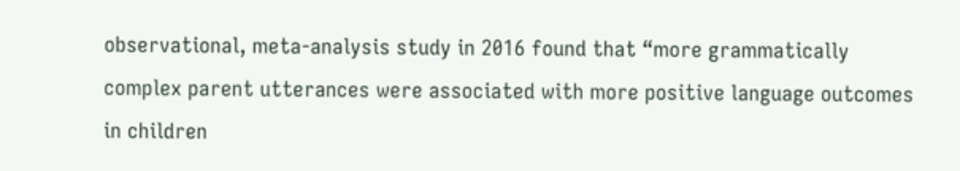observational, meta-analysis study in 2016 found that “more grammatically complex parent utterances were associated with more positive language outcomes in children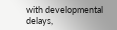with developmental delays,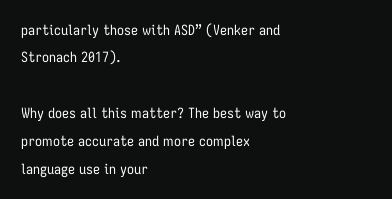particularly those with ASD” (Venker and Stronach 2017).

Why does all this matter? The best way to promote accurate and more complex language use in your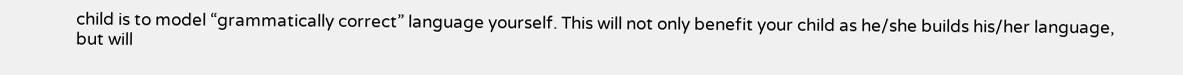child is to model “grammatically correct” language yourself. This will not only benefit your child as he/she builds his/her language, but will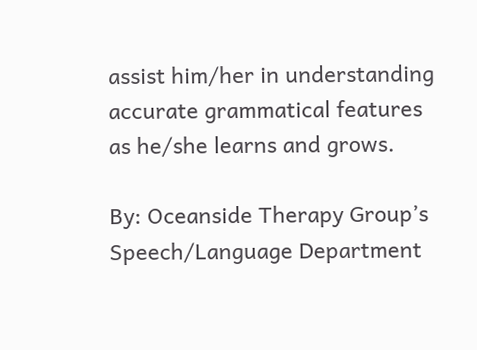assist him/her in understanding accurate grammatical features as he/she learns and grows.

By: Oceanside Therapy Group’s Speech/Language Department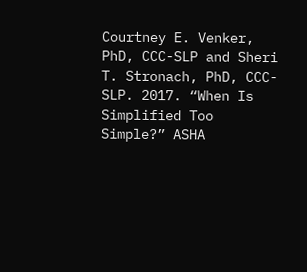Courtney E. Venker, PhD, CCC-SLP and Sheri T. Stronach, PhD, CCC-SLP. 2017. “When Is Simplified Too Simple?” ASHA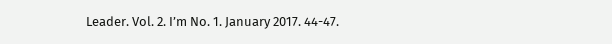Leader. Vol. 2. I’m No. 1. January 2017. 44-47.